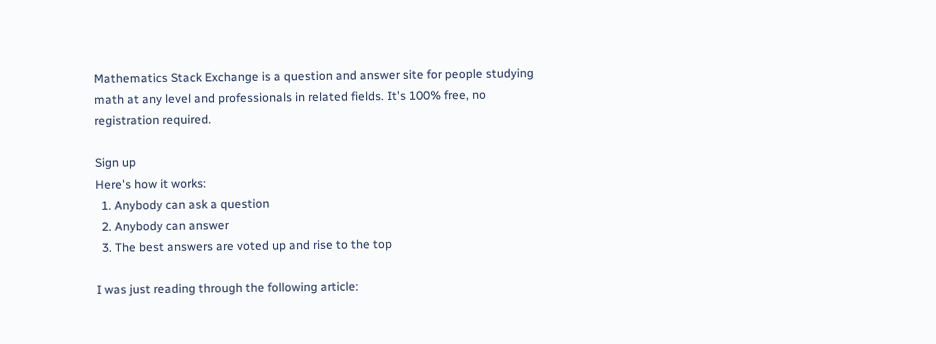Mathematics Stack Exchange is a question and answer site for people studying math at any level and professionals in related fields. It's 100% free, no registration required.

Sign up
Here's how it works:
  1. Anybody can ask a question
  2. Anybody can answer
  3. The best answers are voted up and rise to the top

I was just reading through the following article: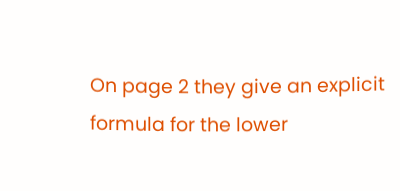On page 2 they give an explicit formula for the lower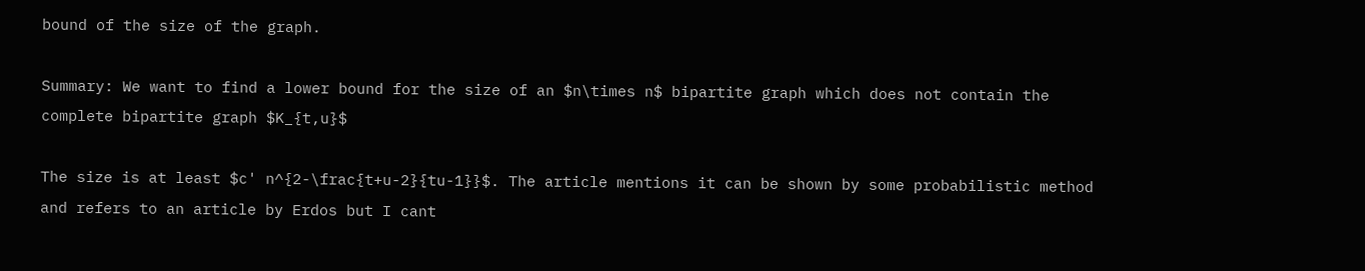bound of the size of the graph.

Summary: We want to find a lower bound for the size of an $n\times n$ bipartite graph which does not contain the complete bipartite graph $K_{t,u}$

The size is at least $c' n^{2-\frac{t+u-2}{tu-1}}$. The article mentions it can be shown by some probabilistic method and refers to an article by Erdos but I cant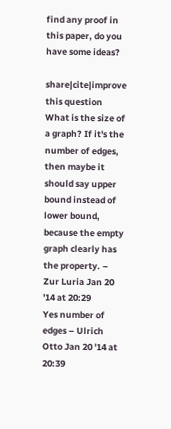find any proof in this paper, do you have some ideas?

share|cite|improve this question
What is the size of a graph? If it's the number of edges, then maybe it should say upper bound instead of lower bound, because the empty graph clearly has the property. – Zur Luria Jan 20 '14 at 20:29
Yes number of edges – Ulrich Otto Jan 20 '14 at 20:39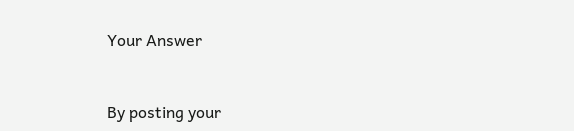Your Answer


By posting your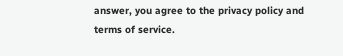answer, you agree to the privacy policy and terms of service.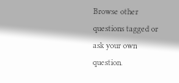Browse other questions tagged or ask your own question.